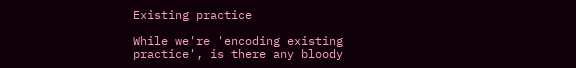Existing practice

While we're 'encoding existing practice', is there any bloody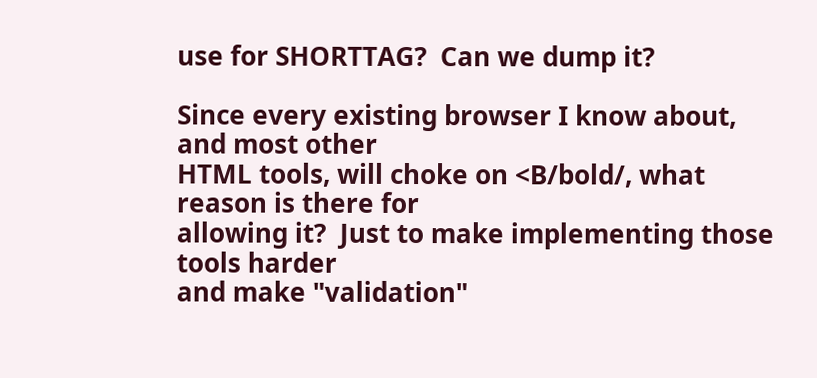use for SHORTTAG?  Can we dump it?

Since every existing browser I know about, and most other
HTML tools, will choke on <B/bold/, what reason is there for
allowing it?  Just to make implementing those tools harder
and make "validation"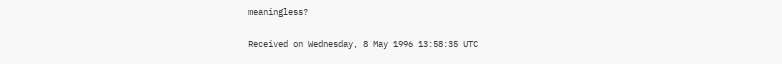meaningless?

Received on Wednesday, 8 May 1996 13:58:35 UTC